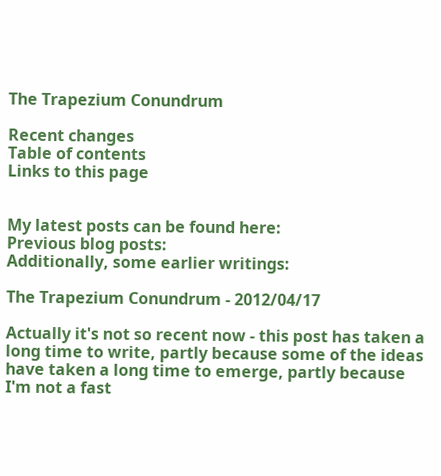The Trapezium Conundrum

Recent changes
Table of contents
Links to this page


My latest posts can be found here:
Previous blog posts:
Additionally, some earlier writings:

The Trapezium Conundrum - 2012/04/17

Actually it's not so recent now - this post has taken a long time to write, partly because some of the ideas have taken a long time to emerge, partly because I'm not a fast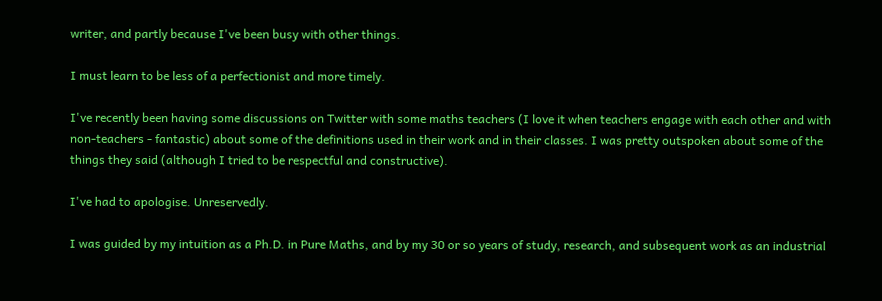writer, and partly because I've been busy with other things.

I must learn to be less of a perfectionist and more timely.

I've recently been having some discussions on Twitter with some maths teachers (I love it when teachers engage with each other and with non-teachers - fantastic) about some of the definitions used in their work and in their classes. I was pretty outspoken about some of the things they said (although I tried to be respectful and constructive).

I've had to apologise. Unreservedly.

I was guided by my intuition as a Ph.D. in Pure Maths, and by my 30 or so years of study, research, and subsequent work as an industrial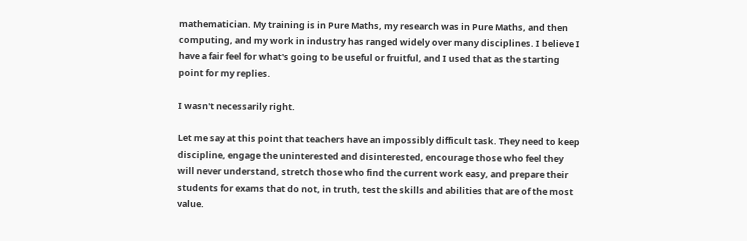mathematician. My training is in Pure Maths, my research was in Pure Maths, and then computing, and my work in industry has ranged widely over many disciplines. I believe I have a fair feel for what's going to be useful or fruitful, and I used that as the starting point for my replies.

I wasn't necessarily right.

Let me say at this point that teachers have an impossibly difficult task. They need to keep discipline, engage the uninterested and disinterested, encourage those who feel they will never understand, stretch those who find the current work easy, and prepare their students for exams that do not, in truth, test the skills and abilities that are of the most value.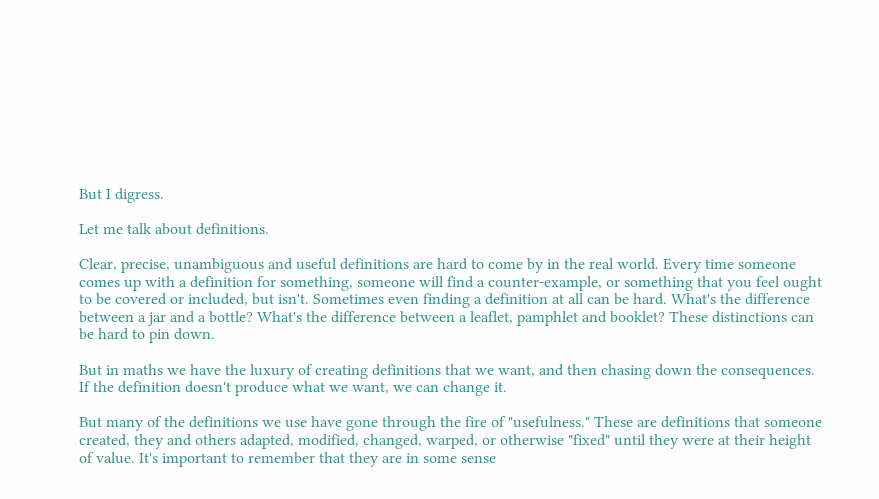But I digress.

Let me talk about definitions.

Clear, precise, unambiguous and useful definitions are hard to come by in the real world. Every time someone comes up with a definition for something, someone will find a counter-example, or something that you feel ought to be covered or included, but isn't. Sometimes even finding a definition at all can be hard. What's the difference between a jar and a bottle? What's the difference between a leaflet, pamphlet and booklet? These distinctions can be hard to pin down.

But in maths we have the luxury of creating definitions that we want, and then chasing down the consequences. If the definition doesn't produce what we want, we can change it.

But many of the definitions we use have gone through the fire of "usefulness." These are definitions that someone created, they and others adapted, modified, changed, warped, or otherwise "fixed" until they were at their height of value. It's important to remember that they are in some sense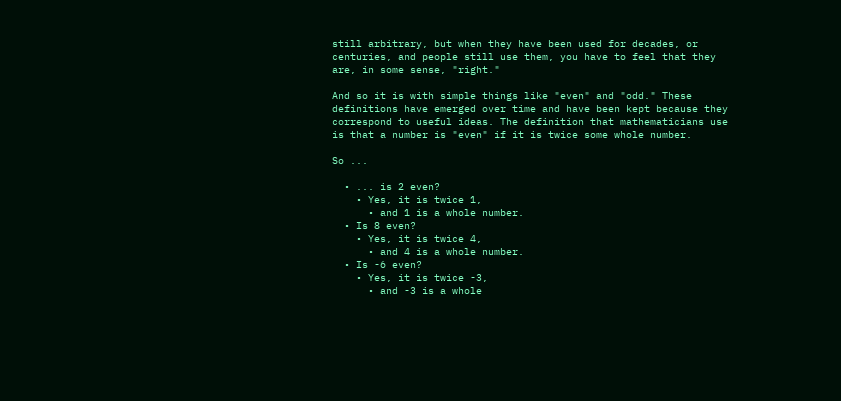still arbitrary, but when they have been used for decades, or centuries, and people still use them, you have to feel that they are, in some sense, "right."

And so it is with simple things like "even" and "odd." These definitions have emerged over time and have been kept because they correspond to useful ideas. The definition that mathematicians use is that a number is "even" if it is twice some whole number.

So ...

  • ... is 2 even?
    • Yes, it is twice 1,
      • and 1 is a whole number.
  • Is 8 even?
    • Yes, it is twice 4,
      • and 4 is a whole number.
  • Is -6 even?
    • Yes, it is twice -3,
      • and -3 is a whole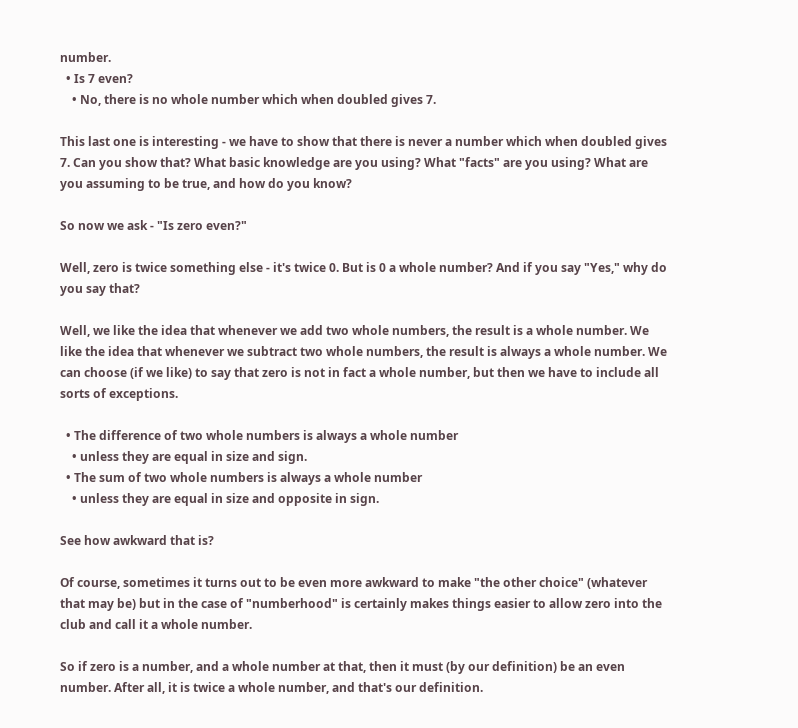number.
  • Is 7 even?
    • No, there is no whole number which when doubled gives 7.

This last one is interesting - we have to show that there is never a number which when doubled gives 7. Can you show that? What basic knowledge are you using? What "facts" are you using? What are you assuming to be true, and how do you know?

So now we ask - "Is zero even?"

Well, zero is twice something else - it's twice 0. But is 0 a whole number? And if you say "Yes," why do you say that?

Well, we like the idea that whenever we add two whole numbers, the result is a whole number. We like the idea that whenever we subtract two whole numbers, the result is always a whole number. We can choose (if we like) to say that zero is not in fact a whole number, but then we have to include all sorts of exceptions.

  • The difference of two whole numbers is always a whole number
    • unless they are equal in size and sign.
  • The sum of two whole numbers is always a whole number
    • unless they are equal in size and opposite in sign.

See how awkward that is?

Of course, sometimes it turns out to be even more awkward to make "the other choice" (whatever that may be) but in the case of "numberhood" is certainly makes things easier to allow zero into the club and call it a whole number.

So if zero is a number, and a whole number at that, then it must (by our definition) be an even number. After all, it is twice a whole number, and that's our definition.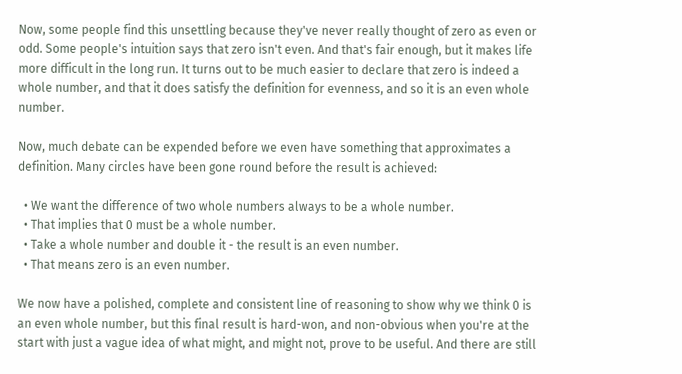Now, some people find this unsettling because they've never really thought of zero as even or odd. Some people's intuition says that zero isn't even. And that's fair enough, but it makes life more difficult in the long run. It turns out to be much easier to declare that zero is indeed a whole number, and that it does satisfy the definition for evenness, and so it is an even whole number.

Now, much debate can be expended before we even have something that approximates a definition. Many circles have been gone round before the result is achieved:

  • We want the difference of two whole numbers always to be a whole number.
  • That implies that 0 must be a whole number.
  • Take a whole number and double it - the result is an even number.
  • That means zero is an even number.

We now have a polished, complete and consistent line of reasoning to show why we think 0 is an even whole number, but this final result is hard-won, and non-obvious when you're at the start with just a vague idea of what might, and might not, prove to be useful. And there are still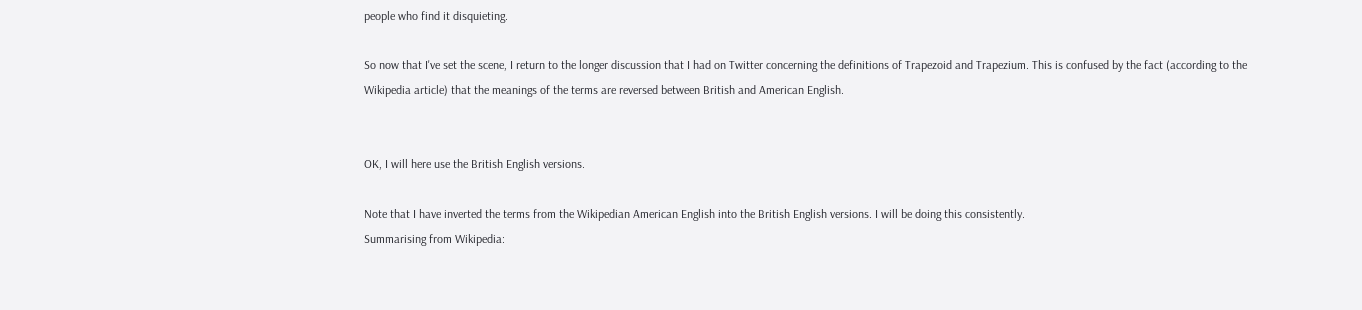people who find it disquieting.

So now that I've set the scene, I return to the longer discussion that I had on Twitter concerning the definitions of Trapezoid and Trapezium. This is confused by the fact (according to the Wikipedia article) that the meanings of the terms are reversed between British and American English.


OK, I will here use the British English versions.

Note that I have inverted the terms from the Wikipedian American English into the British English versions. I will be doing this consistently.
Summarising from Wikipedia: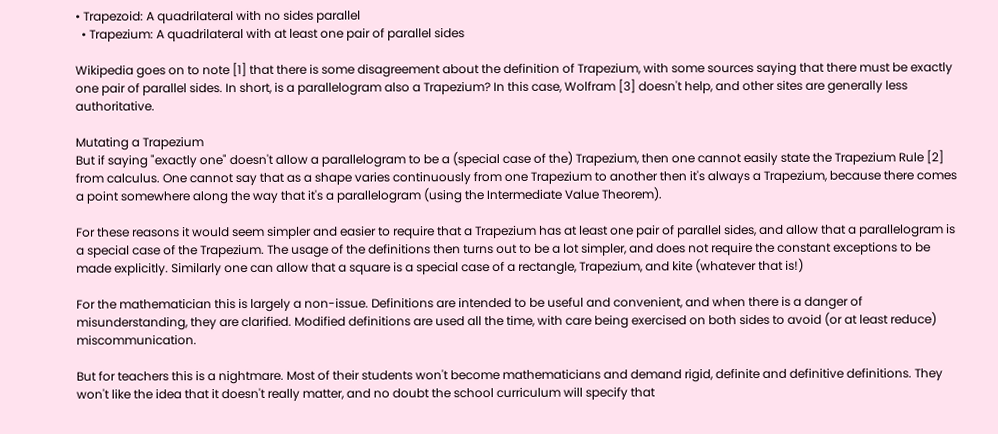• Trapezoid: A quadrilateral with no sides parallel
  • Trapezium: A quadrilateral with at least one pair of parallel sides

Wikipedia goes on to note [1] that there is some disagreement about the definition of Trapezium, with some sources saying that there must be exactly one pair of parallel sides. In short, is a parallelogram also a Trapezium? In this case, Wolfram [3] doesn't help, and other sites are generally less authoritative.

Mutating a Trapezium
But if saying "exactly one" doesn't allow a parallelogram to be a (special case of the) Trapezium, then one cannot easily state the Trapezium Rule [2] from calculus. One cannot say that as a shape varies continuously from one Trapezium to another then it's always a Trapezium, because there comes a point somewhere along the way that it's a parallelogram (using the Intermediate Value Theorem).

For these reasons it would seem simpler and easier to require that a Trapezium has at least one pair of parallel sides, and allow that a parallelogram is a special case of the Trapezium. The usage of the definitions then turns out to be a lot simpler, and does not require the constant exceptions to be made explicitly. Similarly one can allow that a square is a special case of a rectangle, Trapezium, and kite (whatever that is!)

For the mathematician this is largely a non-issue. Definitions are intended to be useful and convenient, and when there is a danger of misunderstanding, they are clarified. Modified definitions are used all the time, with care being exercised on both sides to avoid (or at least reduce) miscommunication.

But for teachers this is a nightmare. Most of their students won't become mathematicians and demand rigid, definite and definitive definitions. They won't like the idea that it doesn't really matter, and no doubt the school curriculum will specify that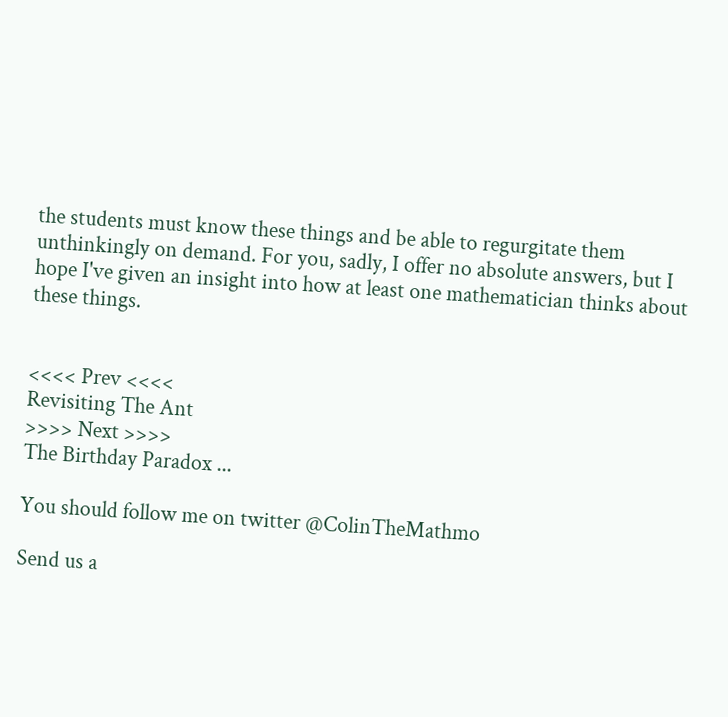the students must know these things and be able to regurgitate them unthinkingly on demand. For you, sadly, I offer no absolute answers, but I hope I've given an insight into how at least one mathematician thinks about these things.


<<<< Prev <<<<
Revisiting The Ant
>>>> Next >>>>
The Birthday Paradox ...

You should follow me on twitter @ColinTheMathmo

Send us a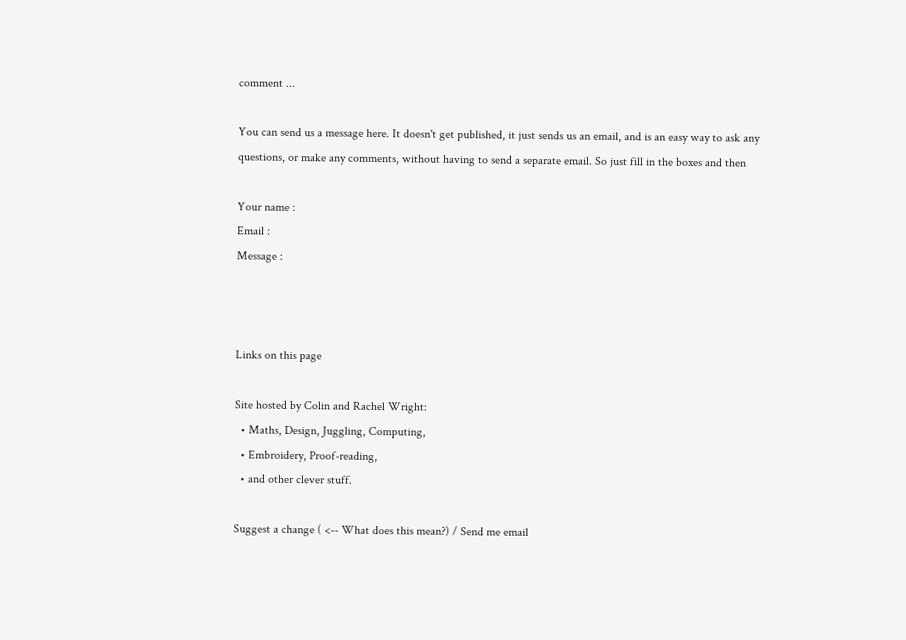comment ...

You can send us a message here. It doesn't get published, it just sends us an email, and is an easy way to ask any questions, or make any comments, without having to send a separate email. So just fill in the boxes and then

Your name :
Email :
Message :



Links on this page

Site hosted by Colin and Rachel Wright:
  • Maths, Design, Juggling, Computing,
  • Embroidery, Proof-reading,
  • and other clever stuff.

Suggest a change ( <-- What does this mean?) / Send me email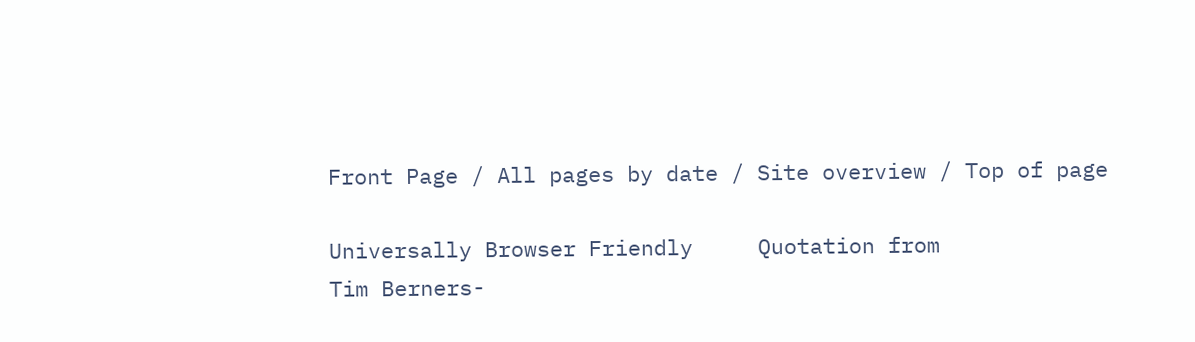Front Page / All pages by date / Site overview / Top of page

Universally Browser Friendly     Quotation from
Tim Berners-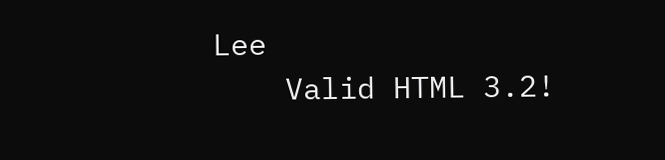Lee
    Valid HTML 3.2!